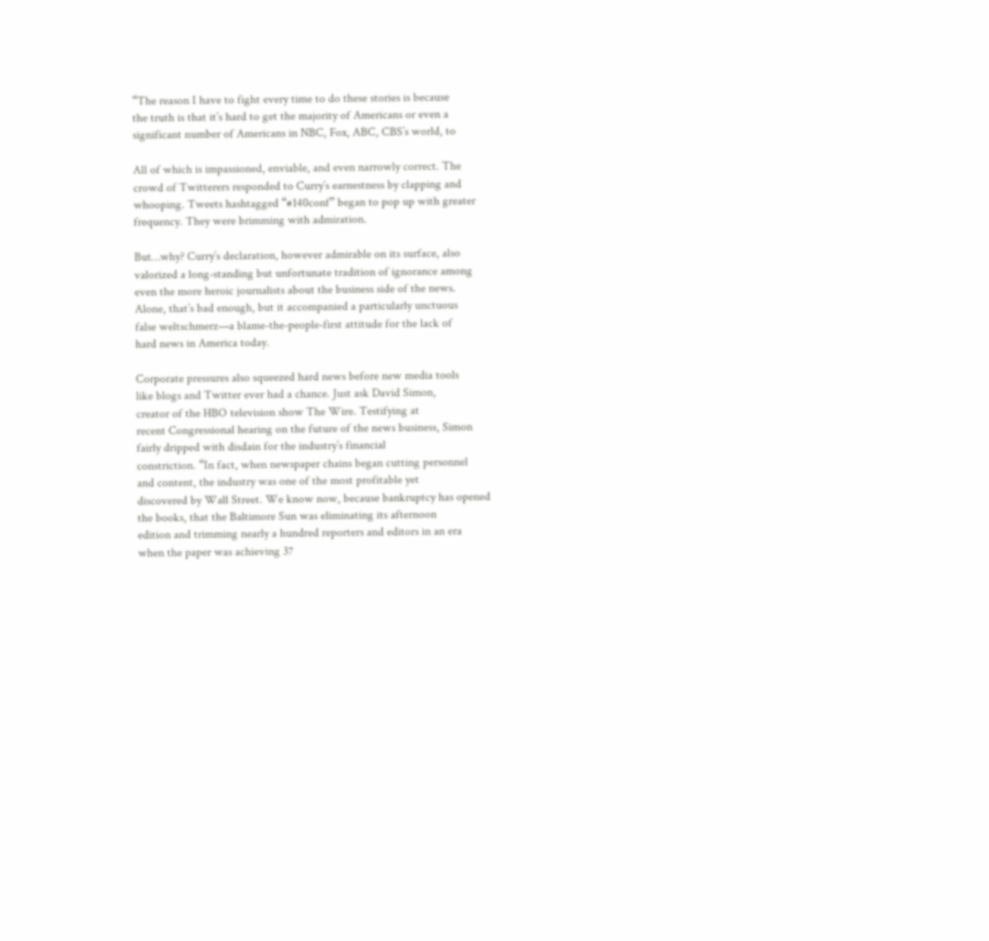“The reason I have to fight every time to do these stories is because
the truth is that it’s hard to get the majority of Americans or even a
significant number of Americans in NBC, Fox, ABC, CBS’s world, to

All of which is impassioned, enviable, and even narrowly correct. The
crowd of Twitterers responded to Curry’s earnestness by clapping and
whooping. Tweets hashtagged “#140conf” began to pop up with greater
frequency. They were brimming with admiration.

But…why? Curry’s declaration, however admirable on its surface, also
valorized a long-standing but unfortunate tradition of ignorance among
even the more heroic journalists about the business side of the news.
Alone, that’s bad enough, but it accompanied a particularly unctuous
false weltschmerz—a blame-the-people-first attitude for the lack of
hard news in America today.

Corporate pressures also squeezed hard news before new media tools
like blogs and Twitter ever had a chance. Just ask David Simon,
creator of the HBO television show The Wire. Testifying at
recent Congressional hearing on the future of the news business, Simon
fairly dripped with disdain for the industry’s financial
constriction. “In fact, when newspaper chains began cutting personnel
and content, the industry was one of the most profitable yet
discovered by Wall Street. We know now, because bankruptcy has opened
the books, that the Baltimore Sun was eliminating its afternoon
edition and trimming nearly a hundred reporters and editors in an era
when the paper was achieving 37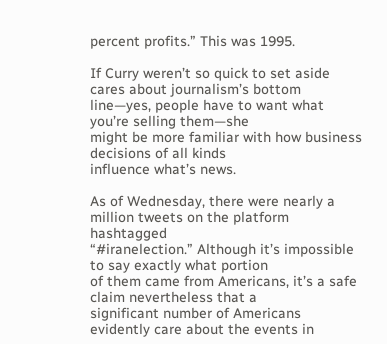percent profits.” This was 1995.

If Curry weren’t so quick to set aside cares about journalism’s bottom
line—yes, people have to want what you’re selling them—she
might be more familiar with how business decisions of all kinds
influence what’s news.

As of Wednesday, there were nearly a million tweets on the platform hashtagged
“#iranelection.” Although it’s impossible to say exactly what portion
of them came from Americans, it’s a safe claim nevertheless that a
significant number of Americans evidently care about the events in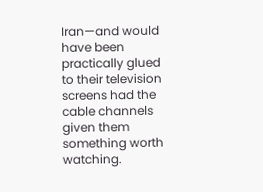Iran—and would have been practically glued to their television
screens had the cable channels given them something worth watching.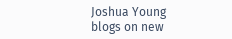Joshua Young blogs on new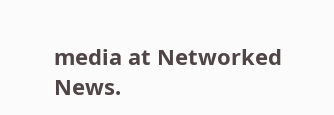media at Networked News.